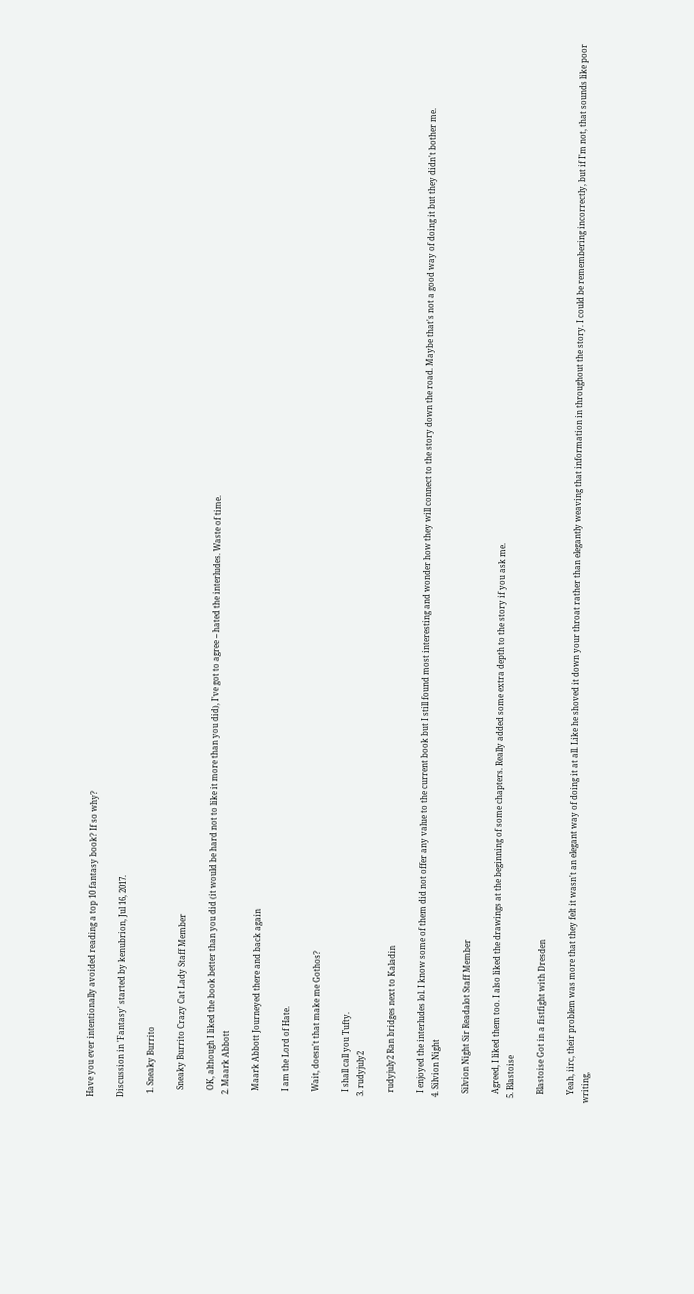Have you ever intentionally avoided reading a top 10 fantasy book? If so why?

Discussion in 'Fantasy' started by kenubrion, Jul 16, 2017.

  1. Sneaky Burrito

    Sneaky Burrito Crazy Cat Lady Staff Member

    OK, although I liked the book better than you did (it would be hard not to like it more than you did), I've got to agree -- hated the interludes. Waste of time.
  2. Maark Abbott

    Maark Abbott Journeyed there and back again

    I am the Lord of Hate.

    Wait, doesn't that make me Gothos?

    I shall call you Tufty.
  3. rudyjuly2

    rudyjuly2 Ran bridges next to Kaladin

    I enjoyed the interludes lol. I know some of them did not offer any value to the current book but I still found most interesting and wonder how they will connect to the story down the road. Maybe that's not a good way of doing it but they didn't bother me.
  4. Silvion Night

    Silvion Night Sir Readalot Staff Member

    Agreed, I liked them too. I also liked the drawings at the beginning of some chapters. Really added some extra depth to the story if you ask me.
  5. Blastoise

    Blastoise Got in a fistfight with Dresden

    Yeah, iirc, their problem was more that they felt it wasn't an elegant way of doing it at all. Like he shoved it down your throat rather than elegantly weaving that information in throughout the story. I could be remembering incorrectly, but if I'm not, that sounds like poor writing,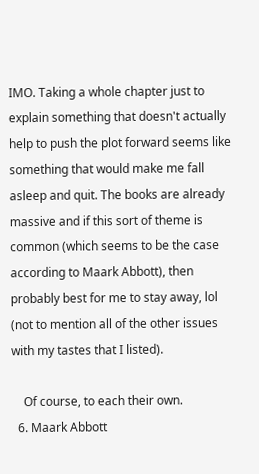IMO. Taking a whole chapter just to explain something that doesn't actually help to push the plot forward seems like something that would make me fall asleep and quit. The books are already massive and if this sort of theme is common (which seems to be the case according to Maark Abbott), then probably best for me to stay away, lol (not to mention all of the other issues with my tastes that I listed).

    Of course, to each their own.
  6. Maark Abbott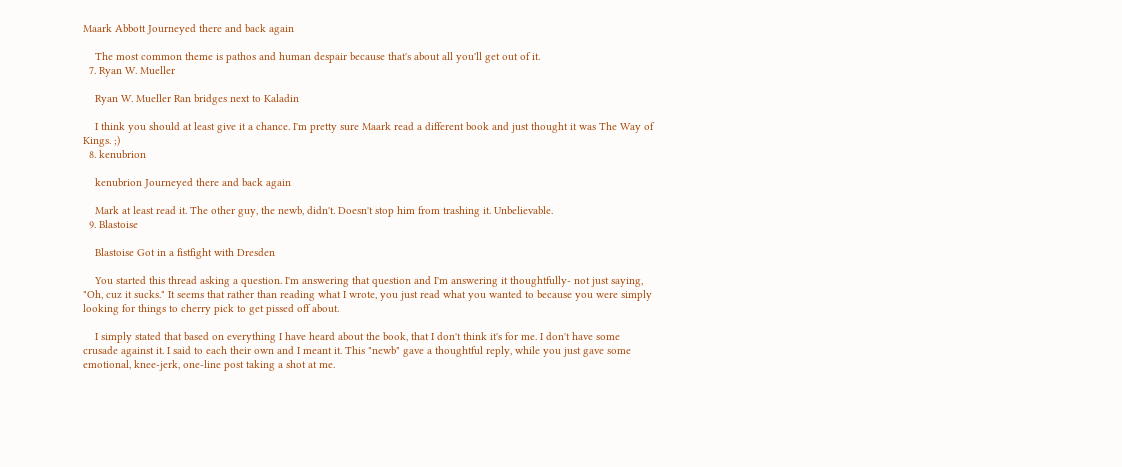Maark Abbott Journeyed there and back again

    The most common theme is pathos and human despair because that's about all you'll get out of it.
  7. Ryan W. Mueller

    Ryan W. Mueller Ran bridges next to Kaladin

    I think you should at least give it a chance. I'm pretty sure Maark read a different book and just thought it was The Way of Kings. ;)
  8. kenubrion

    kenubrion Journeyed there and back again

    Mark at least read it. The other guy, the newb, didn't. Doesn't stop him from trashing it. Unbelievable.
  9. Blastoise

    Blastoise Got in a fistfight with Dresden

    You started this thread asking a question. I'm answering that question and I'm answering it thoughtfully- not just saying, "Oh, cuz it sucks." It seems that rather than reading what I wrote, you just read what you wanted to because you were simply looking for things to cherry pick to get pissed off about.

    I simply stated that based on everything I have heard about the book, that I don't think it's for me. I don't have some crusade against it. I said to each their own and I meant it. This "newb" gave a thoughtful reply, while you just gave some emotional, knee-jerk, one-line post taking a shot at me.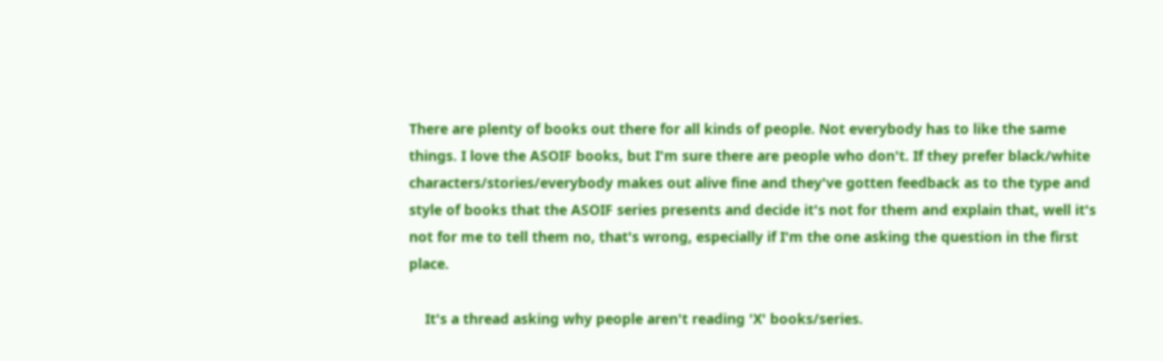There are plenty of books out there for all kinds of people. Not everybody has to like the same things. I love the ASOIF books, but I'm sure there are people who don't. If they prefer black/white characters/stories/everybody makes out alive fine and they've gotten feedback as to the type and style of books that the ASOIF series presents and decide it's not for them and explain that, well it's not for me to tell them no, that's wrong, especially if I'm the one asking the question in the first place.

    It's a thread asking why people aren't reading 'X' books/series.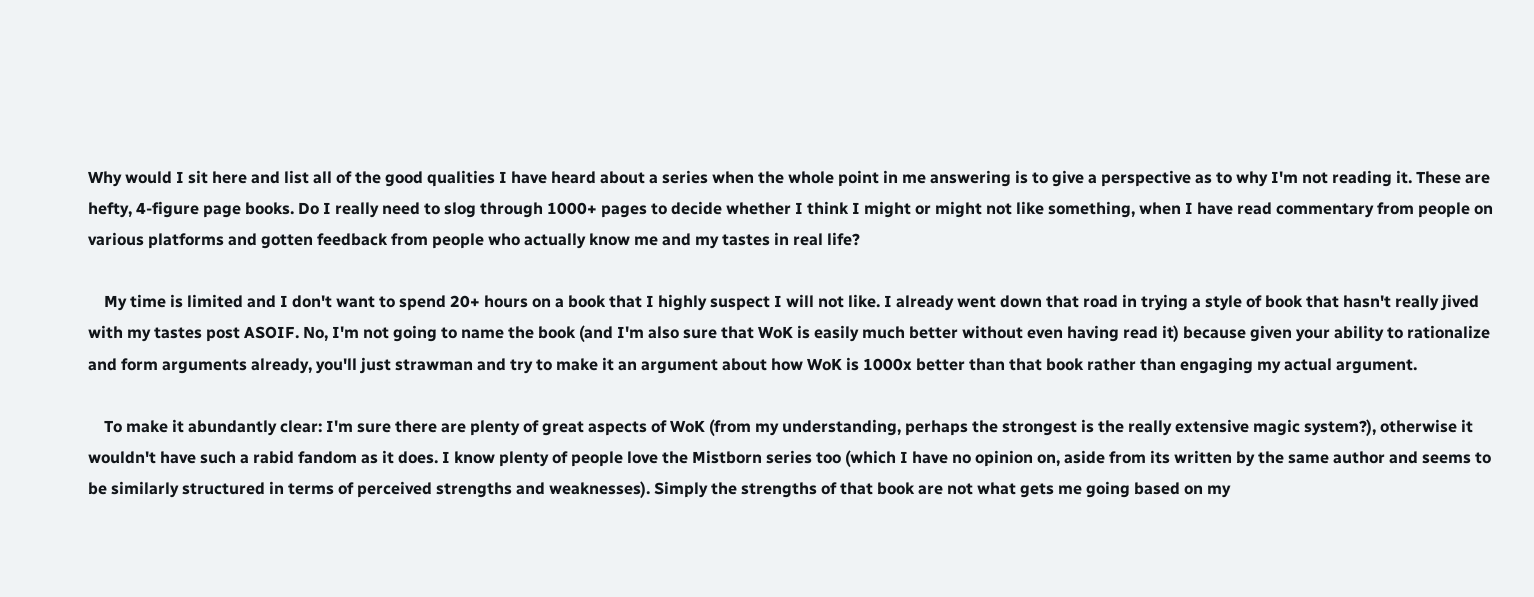Why would I sit here and list all of the good qualities I have heard about a series when the whole point in me answering is to give a perspective as to why I'm not reading it. These are hefty, 4-figure page books. Do I really need to slog through 1000+ pages to decide whether I think I might or might not like something, when I have read commentary from people on various platforms and gotten feedback from people who actually know me and my tastes in real life?

    My time is limited and I don't want to spend 20+ hours on a book that I highly suspect I will not like. I already went down that road in trying a style of book that hasn't really jived with my tastes post ASOIF. No, I'm not going to name the book (and I'm also sure that WoK is easily much better without even having read it) because given your ability to rationalize and form arguments already, you'll just strawman and try to make it an argument about how WoK is 1000x better than that book rather than engaging my actual argument.

    To make it abundantly clear: I'm sure there are plenty of great aspects of WoK (from my understanding, perhaps the strongest is the really extensive magic system?), otherwise it wouldn't have such a rabid fandom as it does. I know plenty of people love the Mistborn series too (which I have no opinion on, aside from its written by the same author and seems to be similarly structured in terms of perceived strengths and weaknesses). Simply the strengths of that book are not what gets me going based on my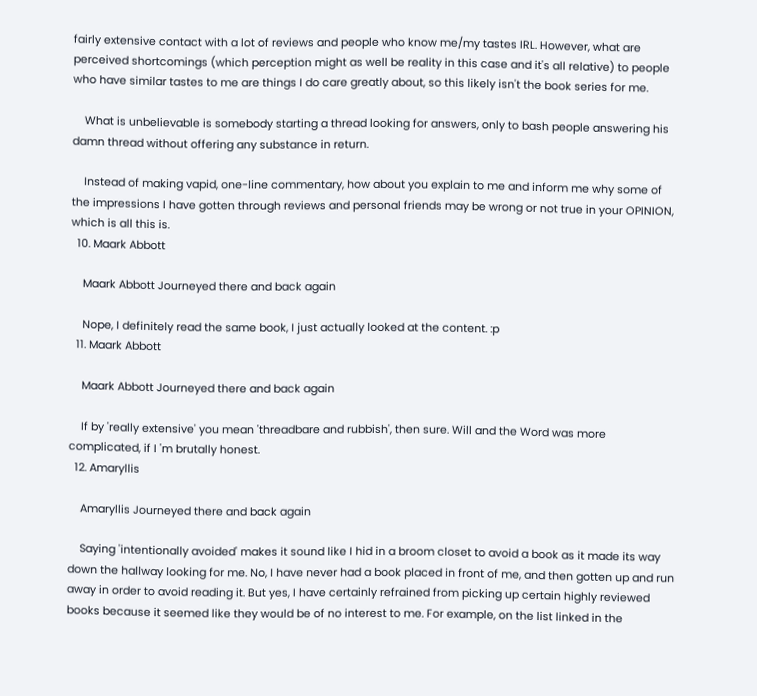fairly extensive contact with a lot of reviews and people who know me/my tastes IRL. However, what are perceived shortcomings (which perception might as well be reality in this case and it's all relative) to people who have similar tastes to me are things I do care greatly about, so this likely isn't the book series for me.

    What is unbelievable is somebody starting a thread looking for answers, only to bash people answering his damn thread without offering any substance in return.

    Instead of making vapid, one-line commentary, how about you explain to me and inform me why some of the impressions I have gotten through reviews and personal friends may be wrong or not true in your OPINION, which is all this is.
  10. Maark Abbott

    Maark Abbott Journeyed there and back again

    Nope, I definitely read the same book, I just actually looked at the content. :p
  11. Maark Abbott

    Maark Abbott Journeyed there and back again

    If by 'really extensive' you mean 'threadbare and rubbish', then sure. Will and the Word was more complicated, if I 'm brutally honest.
  12. Amaryllis

    Amaryllis Journeyed there and back again

    Saying 'intentionally avoided' makes it sound like I hid in a broom closet to avoid a book as it made its way down the hallway looking for me. No, I have never had a book placed in front of me, and then gotten up and run away in order to avoid reading it. But yes, I have certainly refrained from picking up certain highly reviewed books because it seemed like they would be of no interest to me. For example, on the list linked in the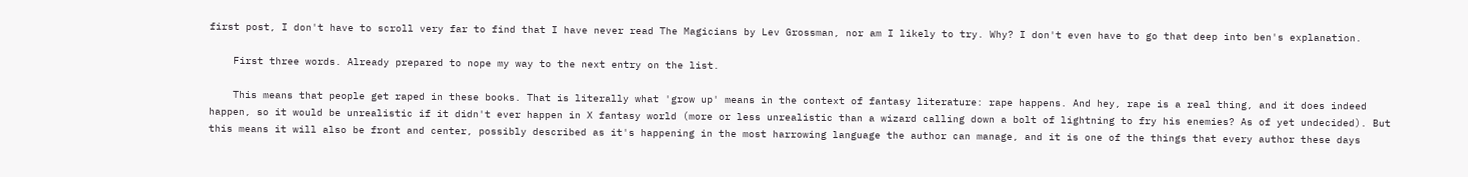first post, I don't have to scroll very far to find that I have never read The Magicians by Lev Grossman, nor am I likely to try. Why? I don't even have to go that deep into ben's explanation.

    First three words. Already prepared to nope my way to the next entry on the list.

    This means that people get raped in these books. That is literally what 'grow up' means in the context of fantasy literature: rape happens. And hey, rape is a real thing, and it does indeed happen, so it would be unrealistic if it didn't ever happen in X fantasy world (more or less unrealistic than a wizard calling down a bolt of lightning to fry his enemies? As of yet undecided). But this means it will also be front and center, possibly described as it's happening in the most harrowing language the author can manage, and it is one of the things that every author these days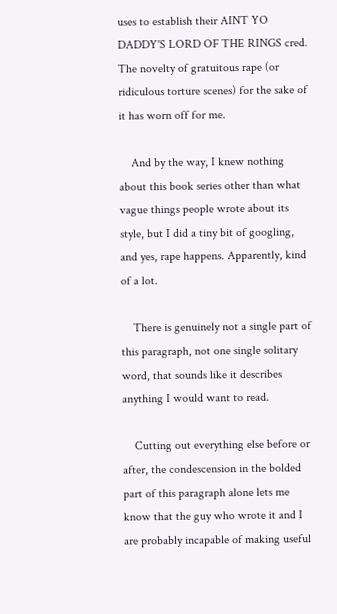uses to establish their AINT YO DADDY'S LORD OF THE RINGS cred. The novelty of gratuitous rape (or ridiculous torture scenes) for the sake of it has worn off for me.

    And by the way, I knew nothing about this book series other than what vague things people wrote about its style, but I did a tiny bit of googling, and yes, rape happens. Apparently, kind of a lot.

    There is genuinely not a single part of this paragraph, not one single solitary word, that sounds like it describes anything I would want to read.

    Cutting out everything else before or after, the condescension in the bolded part of this paragraph alone lets me know that the guy who wrote it and I are probably incapable of making useful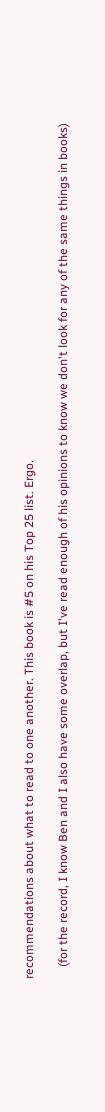recommendations about what to read to one another. This book is #5 on his Top 25 list. Ergo.

    (for the record, I know Ben and I also have some overlap, but I've read enough of his opinions to know we don't look for any of the same things in books)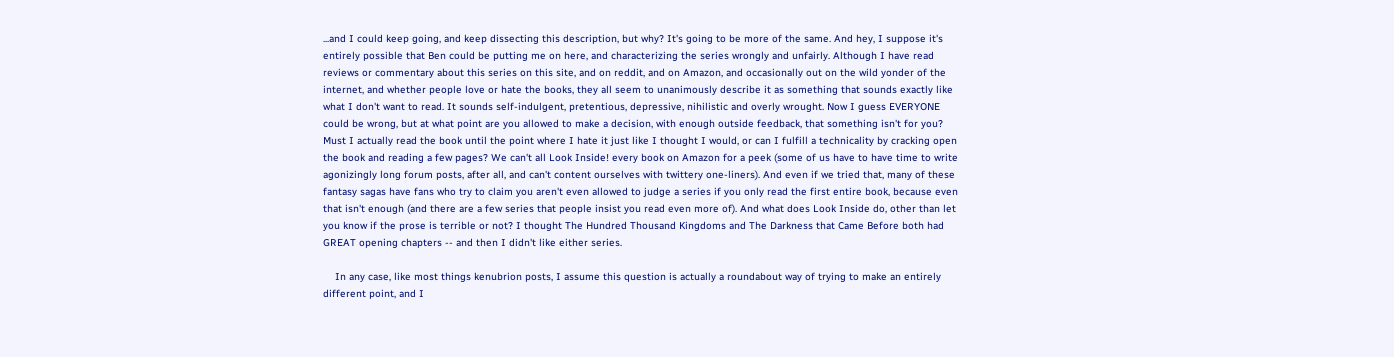...and I could keep going, and keep dissecting this description, but why? It's going to be more of the same. And hey, I suppose it's entirely possible that Ben could be putting me on here, and characterizing the series wrongly and unfairly. Although I have read reviews or commentary about this series on this site, and on reddit, and on Amazon, and occasionally out on the wild yonder of the internet, and whether people love or hate the books, they all seem to unanimously describe it as something that sounds exactly like what I don't want to read. It sounds self-indulgent, pretentious, depressive, nihilistic and overly wrought. Now I guess EVERYONE could be wrong, but at what point are you allowed to make a decision, with enough outside feedback, that something isn't for you? Must I actually read the book until the point where I hate it just like I thought I would, or can I fulfill a technicality by cracking open the book and reading a few pages? We can't all Look Inside! every book on Amazon for a peek (some of us have to have time to write agonizingly long forum posts, after all, and can't content ourselves with twittery one-liners). And even if we tried that, many of these fantasy sagas have fans who try to claim you aren't even allowed to judge a series if you only read the first entire book, because even that isn't enough (and there are a few series that people insist you read even more of). And what does Look Inside do, other than let you know if the prose is terrible or not? I thought The Hundred Thousand Kingdoms and The Darkness that Came Before both had GREAT opening chapters -- and then I didn't like either series.

    In any case, like most things kenubrion posts, I assume this question is actually a roundabout way of trying to make an entirely different point, and I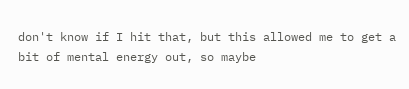don't know if I hit that, but this allowed me to get a bit of mental energy out, so maybe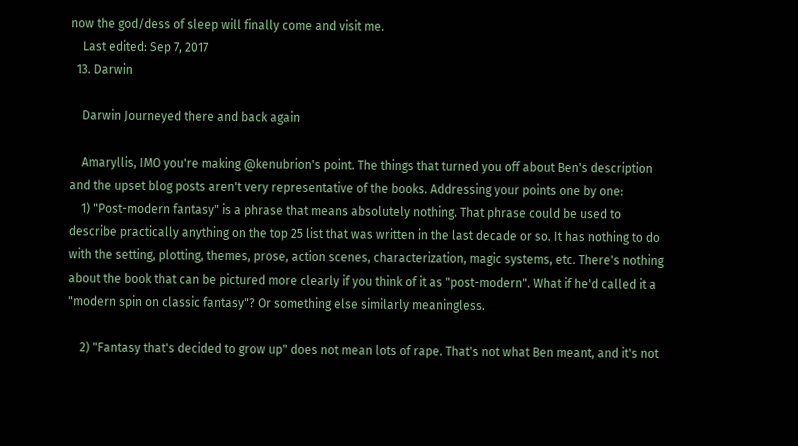now the god/dess of sleep will finally come and visit me.
    Last edited: Sep 7, 2017
  13. Darwin

    Darwin Journeyed there and back again

    Amaryllis, IMO you're making @kenubrion's point. The things that turned you off about Ben's description and the upset blog posts aren't very representative of the books. Addressing your points one by one:
    1) "Post-modern fantasy" is a phrase that means absolutely nothing. That phrase could be used to describe practically anything on the top 25 list that was written in the last decade or so. It has nothing to do with the setting, plotting, themes, prose, action scenes, characterization, magic systems, etc. There's nothing about the book that can be pictured more clearly if you think of it as "post-modern". What if he'd called it a "modern spin on classic fantasy"? Or something else similarly meaningless.

    2) "Fantasy that's decided to grow up" does not mean lots of rape. That's not what Ben meant, and it's not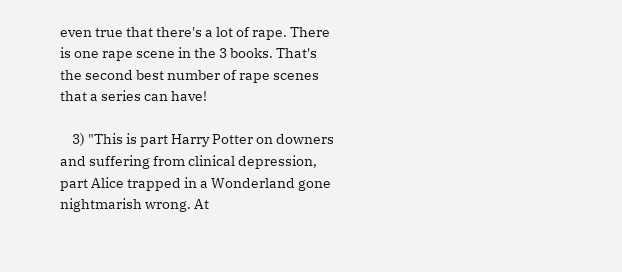even true that there's a lot of rape. There is one rape scene in the 3 books. That's the second best number of rape scenes that a series can have!

    3) "This is part Harry Potter on downers and suffering from clinical depression, part Alice trapped in a Wonderland gone nightmarish wrong. At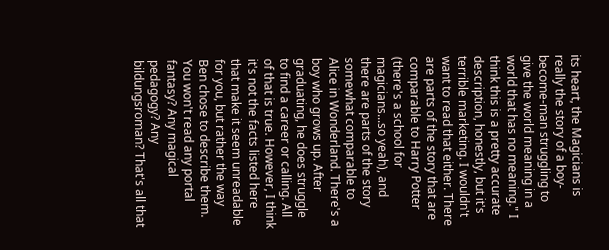its heart, the Magicians is really the story of a boy-become-man struggling to give the world meaning in a world that has no meaning." I think this is a pretty accurate description, honestly, but it's terrible marketing. I wouldn't want to read that either. There are parts of the story that are comparable to Harry Potter (there's a school for magicians...so yeah), and there are parts of the story somewhat comparable to Alice in Wonderland. There's a boy who grows up. After graduating, he does struggle to find a career or calling. All of that is true. However, I think it's not the facts listed here that make it seem unreadable for you, but rather the way Ben chose to describe them. You won't read any portal fantasy? Any magical pedagogy? Any bildungsroman? That's all that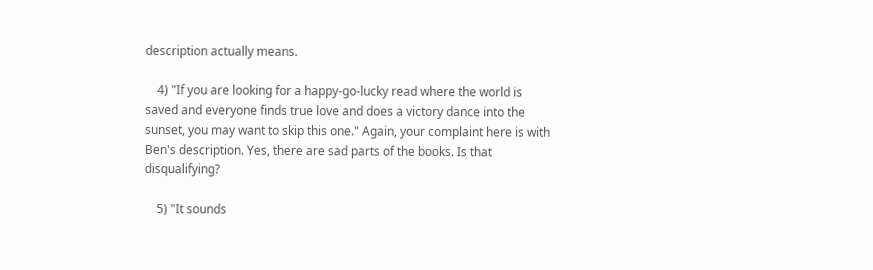description actually means.

    4) "If you are looking for a happy-go-lucky read where the world is saved and everyone finds true love and does a victory dance into the sunset, you may want to skip this one." Again, your complaint here is with Ben's description. Yes, there are sad parts of the books. Is that disqualifying?

    5) "It sounds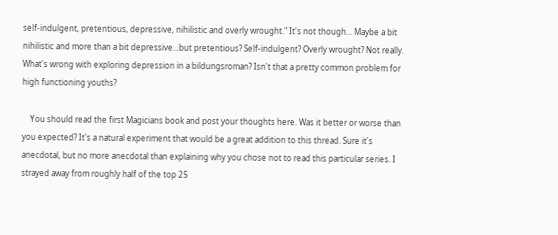self-indulgent, pretentious, depressive, nihilistic and overly wrought." It's not though... Maybe a bit nihilistic and more than a bit depressive...but pretentious? Self-indulgent? Overly wrought? Not really. What's wrong with exploring depression in a bildungsroman? Isn't that a pretty common problem for high functioning youths?

    You should read the first Magicians book and post your thoughts here. Was it better or worse than you expected? It's a natural experiment that would be a great addition to this thread. Sure it's anecdotal, but no more anecdotal than explaining why you chose not to read this particular series. I strayed away from roughly half of the top 25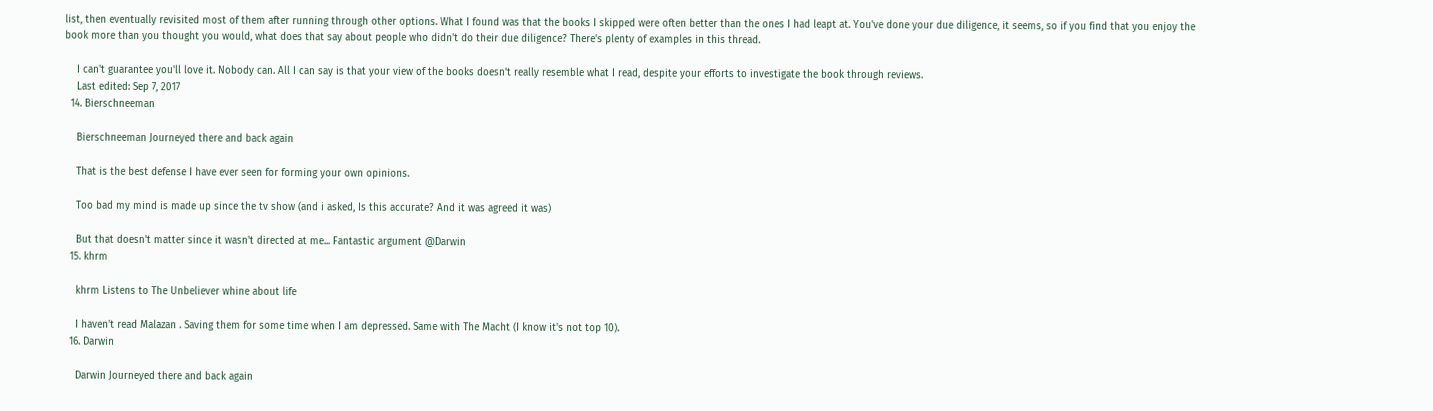list, then eventually revisited most of them after running through other options. What I found was that the books I skipped were often better than the ones I had leapt at. You've done your due diligence, it seems, so if you find that you enjoy the book more than you thought you would, what does that say about people who didn't do their due diligence? There's plenty of examples in this thread.

    I can't guarantee you'll love it. Nobody can. All I can say is that your view of the books doesn't really resemble what I read, despite your efforts to investigate the book through reviews.
    Last edited: Sep 7, 2017
  14. Bierschneeman

    Bierschneeman Journeyed there and back again

    That is the best defense I have ever seen for forming your own opinions.

    Too bad my mind is made up since the tv show (and i asked, Is this accurate? And it was agreed it was)

    But that doesn't matter since it wasn't directed at me... Fantastic argument @Darwin
  15. khrm

    khrm Listens to The Unbeliever whine about life

    I haven't read Malazan . Saving them for some time when I am depressed. Same with The Macht (I know it's not top 10).
  16. Darwin

    Darwin Journeyed there and back again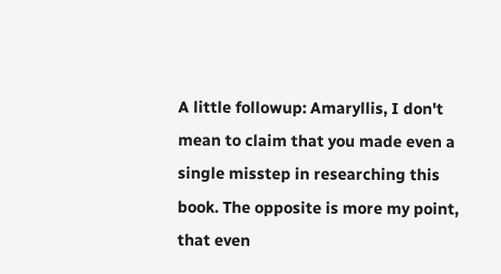A little followup: Amaryllis, I don't mean to claim that you made even a single misstep in researching this book. The opposite is more my point, that even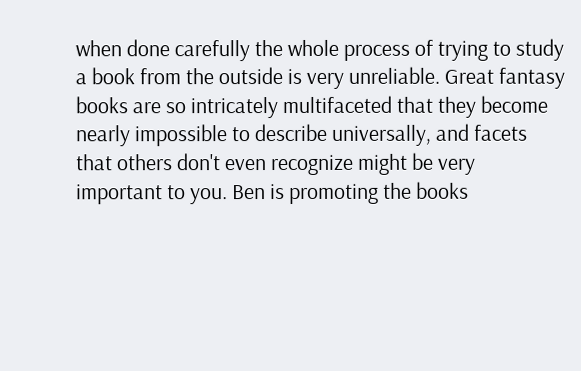when done carefully the whole process of trying to study a book from the outside is very unreliable. Great fantasy books are so intricately multifaceted that they become nearly impossible to describe universally, and facets that others don't even recognize might be very important to you. Ben is promoting the books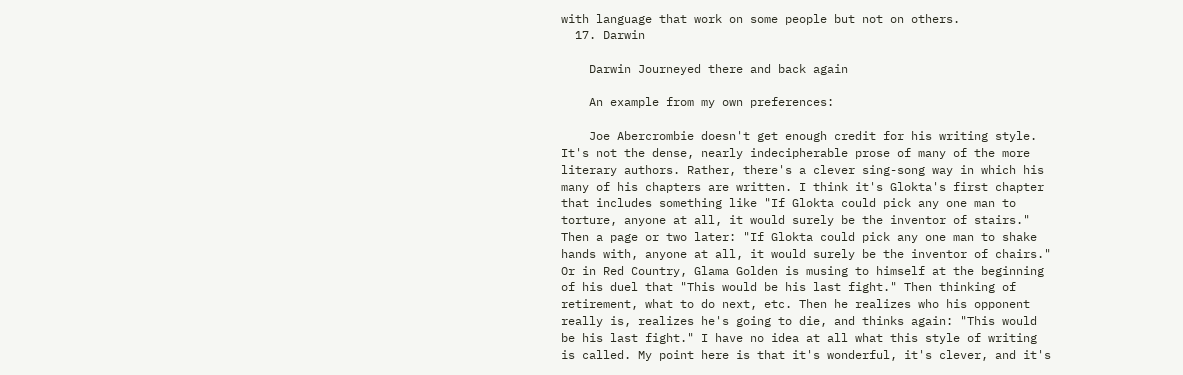with language that work on some people but not on others.
  17. Darwin

    Darwin Journeyed there and back again

    An example from my own preferences:

    Joe Abercrombie doesn't get enough credit for his writing style. It's not the dense, nearly indecipherable prose of many of the more literary authors. Rather, there's a clever sing-song way in which his many of his chapters are written. I think it's Glokta's first chapter that includes something like "If Glokta could pick any one man to torture, anyone at all, it would surely be the inventor of stairs." Then a page or two later: "If Glokta could pick any one man to shake hands with, anyone at all, it would surely be the inventor of chairs." Or in Red Country, Glama Golden is musing to himself at the beginning of his duel that "This would be his last fight." Then thinking of retirement, what to do next, etc. Then he realizes who his opponent really is, realizes he's going to die, and thinks again: "This would be his last fight." I have no idea at all what this style of writing is called. My point here is that it's wonderful, it's clever, and it's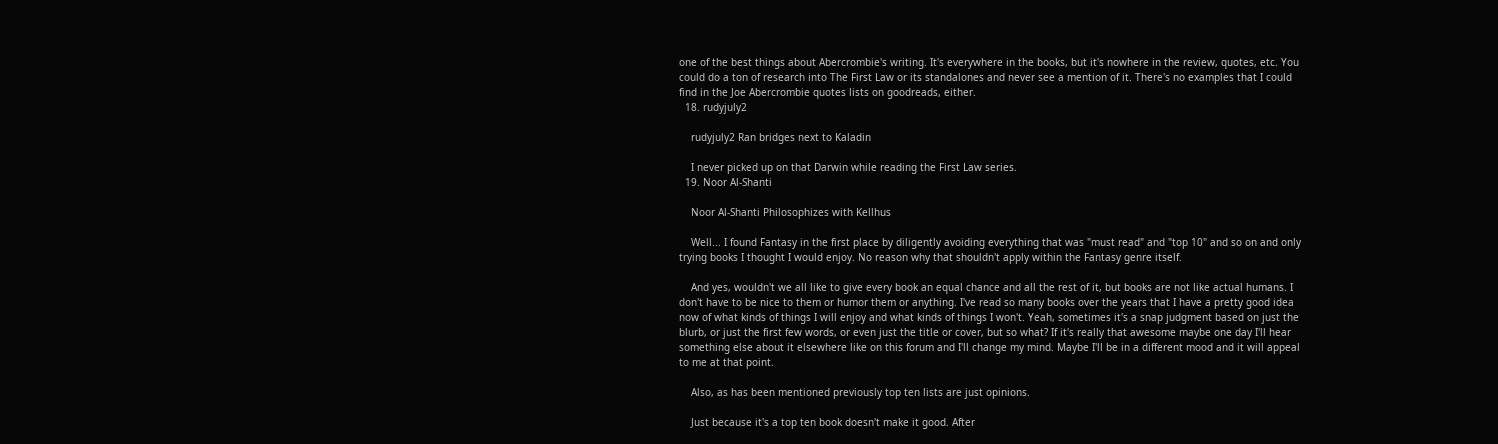one of the best things about Abercrombie's writing. It's everywhere in the books, but it's nowhere in the review, quotes, etc. You could do a ton of research into The First Law or its standalones and never see a mention of it. There's no examples that I could find in the Joe Abercrombie quotes lists on goodreads, either.
  18. rudyjuly2

    rudyjuly2 Ran bridges next to Kaladin

    I never picked up on that Darwin while reading the First Law series.
  19. Noor Al-Shanti

    Noor Al-Shanti Philosophizes with Kellhus

    Well... I found Fantasy in the first place by diligently avoiding everything that was "must read" and "top 10" and so on and only trying books I thought I would enjoy. No reason why that shouldn't apply within the Fantasy genre itself.

    And yes, wouldn't we all like to give every book an equal chance and all the rest of it, but books are not like actual humans. I don't have to be nice to them or humor them or anything. I've read so many books over the years that I have a pretty good idea now of what kinds of things I will enjoy and what kinds of things I won't. Yeah, sometimes it's a snap judgment based on just the blurb, or just the first few words, or even just the title or cover, but so what? If it's really that awesome maybe one day I'll hear something else about it elsewhere like on this forum and I'll change my mind. Maybe I'll be in a different mood and it will appeal to me at that point.

    Also, as has been mentioned previously top ten lists are just opinions.

    Just because it's a top ten book doesn't make it good. After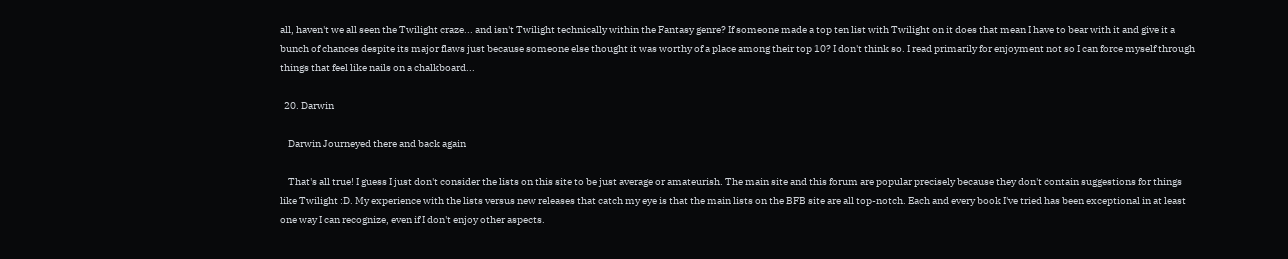all, haven't we all seen the Twilight craze... and isn't Twilight technically within the Fantasy genre? If someone made a top ten list with Twilight on it does that mean I have to bear with it and give it a bunch of chances despite its major flaws just because someone else thought it was worthy of a place among their top 10? I don't think so. I read primarily for enjoyment not so I can force myself through things that feel like nails on a chalkboard...

  20. Darwin

    Darwin Journeyed there and back again

    That's all true! I guess I just don't consider the lists on this site to be just average or amateurish. The main site and this forum are popular precisely because they don't contain suggestions for things like Twilight :D. My experience with the lists versus new releases that catch my eye is that the main lists on the BFB site are all top-notch. Each and every book I've tried has been exceptional in at least one way I can recognize, even if I don't enjoy other aspects.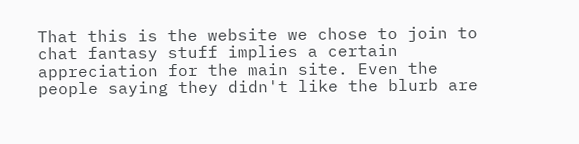That this is the website we chose to join to chat fantasy stuff implies a certain appreciation for the main site. Even the people saying they didn't like the blurb are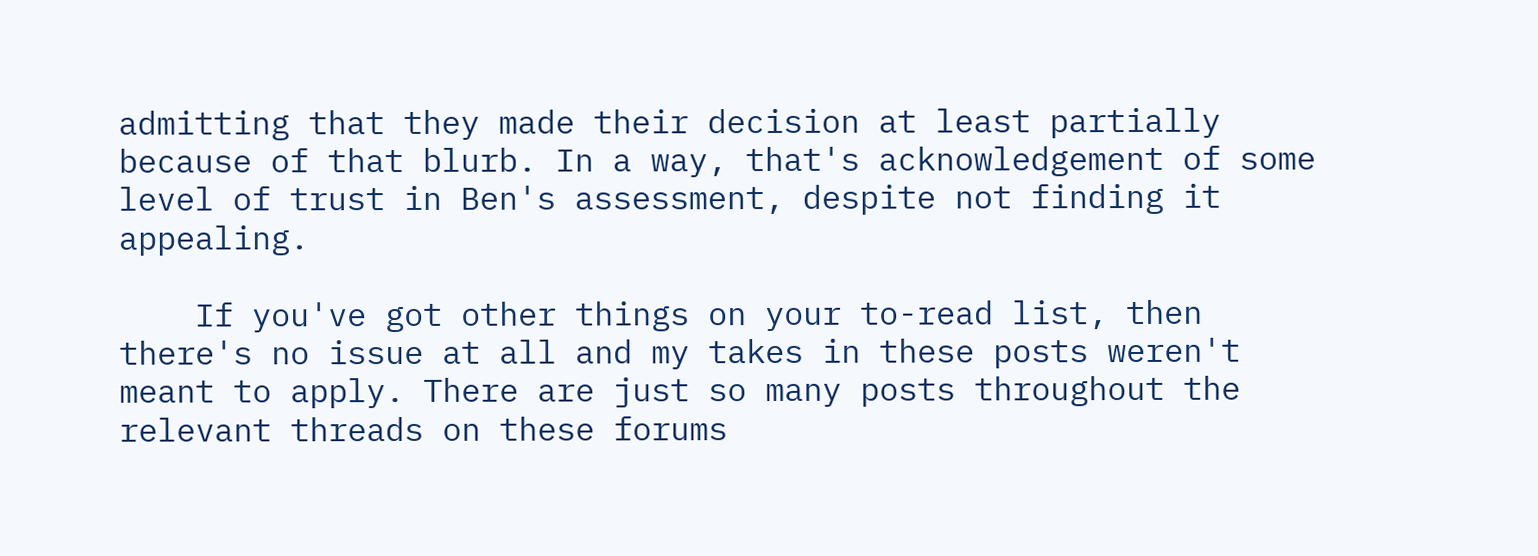admitting that they made their decision at least partially because of that blurb. In a way, that's acknowledgement of some level of trust in Ben's assessment, despite not finding it appealing.

    If you've got other things on your to-read list, then there's no issue at all and my takes in these posts weren't meant to apply. There are just so many posts throughout the relevant threads on these forums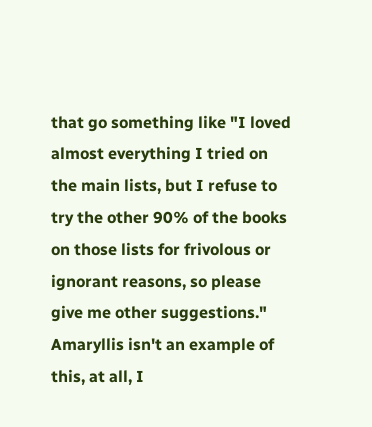that go something like "I loved almost everything I tried on the main lists, but I refuse to try the other 90% of the books on those lists for frivolous or ignorant reasons, so please give me other suggestions." Amaryllis isn't an example of this, at all, I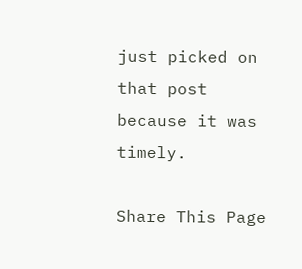just picked on that post because it was timely.

Share This Page